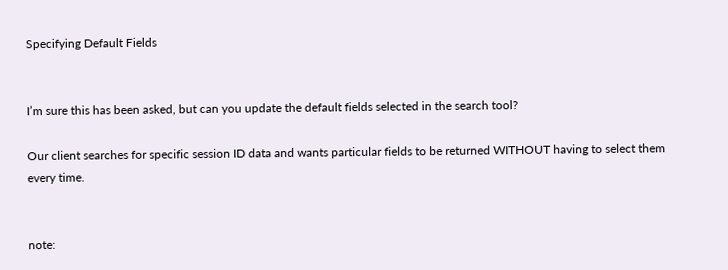Specifying Default Fields


I’m sure this has been asked, but can you update the default fields selected in the search tool?

Our client searches for specific session ID data and wants particular fields to be returned WITHOUT having to select them every time.


note: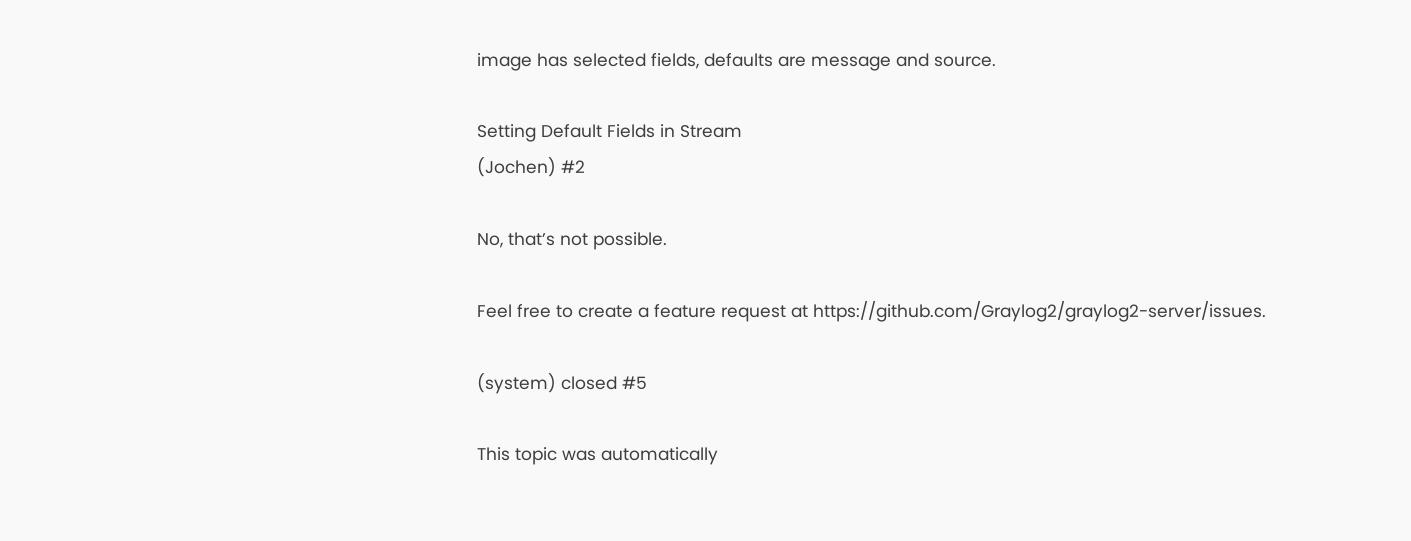image has selected fields, defaults are message and source.

Setting Default Fields in Stream
(Jochen) #2

No, that’s not possible.

Feel free to create a feature request at https://github.com/Graylog2/graylog2-server/issues.

(system) closed #5

This topic was automatically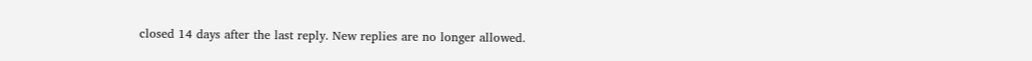closed 14 days after the last reply. New replies are no longer allowed.